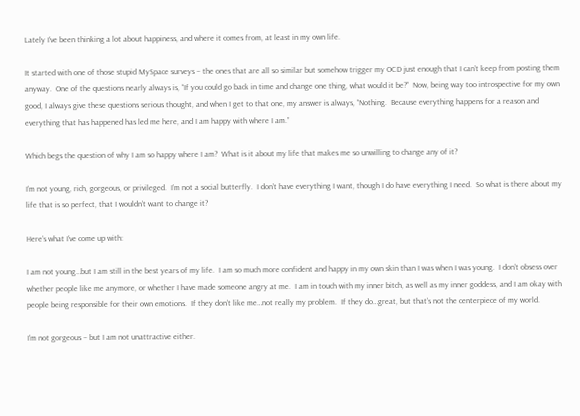Lately I’ve been thinking a lot about happiness, and where it comes from, at least in my own life.

It started with one of those stupid MySpace surveys – the ones that are all so similar but somehow trigger my OCD just enough that I can’t keep from posting them anyway.  One of the questions nearly always is, “If you could go back in time and change one thing, what would it be?”  Now, being way too introspective for my own good, I always give these questions serious thought, and when I get to that one, my answer is always, “Nothing.  Because everything happens for a reason and everything that has happened has led me here, and I am happy with where I am.”

Which begs the question of why I am so happy where I am?  What is it about my life that makes me so unwilling to change any of it?

I’m not young, rich, gorgeous, or privileged.  I’m not a social butterfly.  I don’t have everything I want, though I do have everything I need.  So what is there about my life that is so perfect, that I wouldn’t want to change it?

Here’s what I’ve come up with:

I am not young…but I am still in the best years of my life.  I am so much more confident and happy in my own skin than I was when I was young.  I don’t obsess over whether people like me anymore, or whether I have made someone angry at me.  I am in touch with my inner bitch, as well as my inner goddess, and I am okay with people being responsible for their own emotions.  If they don’t like me…not really my problem.  If they do…great, but that’s not the centerpiece of my world.

I’m not gorgeous – but I am not unattractive either.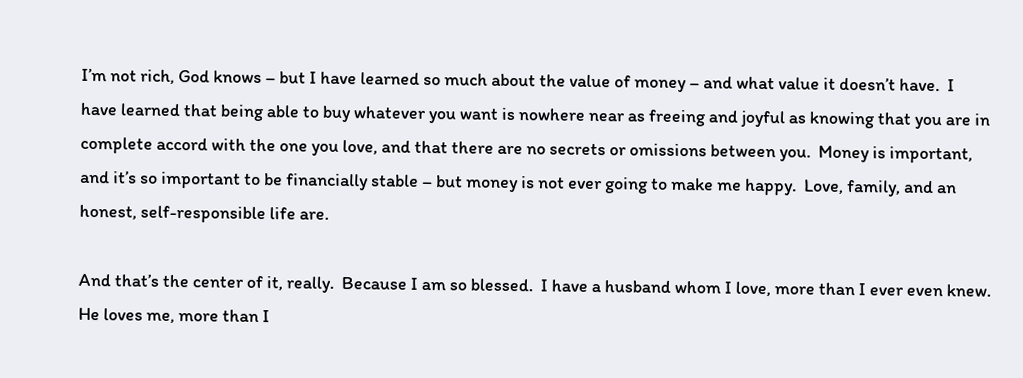I’m not rich, God knows – but I have learned so much about the value of money – and what value it doesn’t have.  I have learned that being able to buy whatever you want is nowhere near as freeing and joyful as knowing that you are in complete accord with the one you love, and that there are no secrets or omissions between you.  Money is important, and it’s so important to be financially stable – but money is not ever going to make me happy.  Love, family, and an honest, self-responsible life are.

And that’s the center of it, really.  Because I am so blessed.  I have a husband whom I love, more than I ever even knew.  He loves me, more than I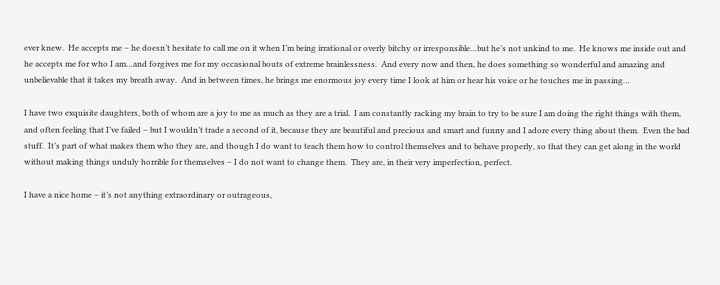ever knew.  He accepts me – he doesn’t hesitate to call me on it when I’m being irrational or overly bitchy or irresponsible…but he’s not unkind to me.  He knows me inside out and he accepts me for who I am…and forgives me for my occasional bouts of extreme brainlessness.  And every now and then, he does something so wonderful and amazing and unbelievable that it takes my breath away.  And in between times, he brings me enormous joy every time I look at him or hear his voice or he touches me in passing…

I have two exquisite daughters, both of whom are a joy to me as much as they are a trial.  I am constantly racking my brain to try to be sure I am doing the right things with them, and often feeling that I’ve failed – but I wouldn’t trade a second of it, because they are beautiful and precious and smart and funny and I adore every thing about them.  Even the bad stuff.  It’s part of what makes them who they are, and though I do want to teach them how to control themselves and to behave properly, so that they can get along in the world without making things unduly horrible for themselves – I do not want to change them.  They are, in their very imperfection, perfect.

I have a nice home – it’s not anything extraordinary or outrageous,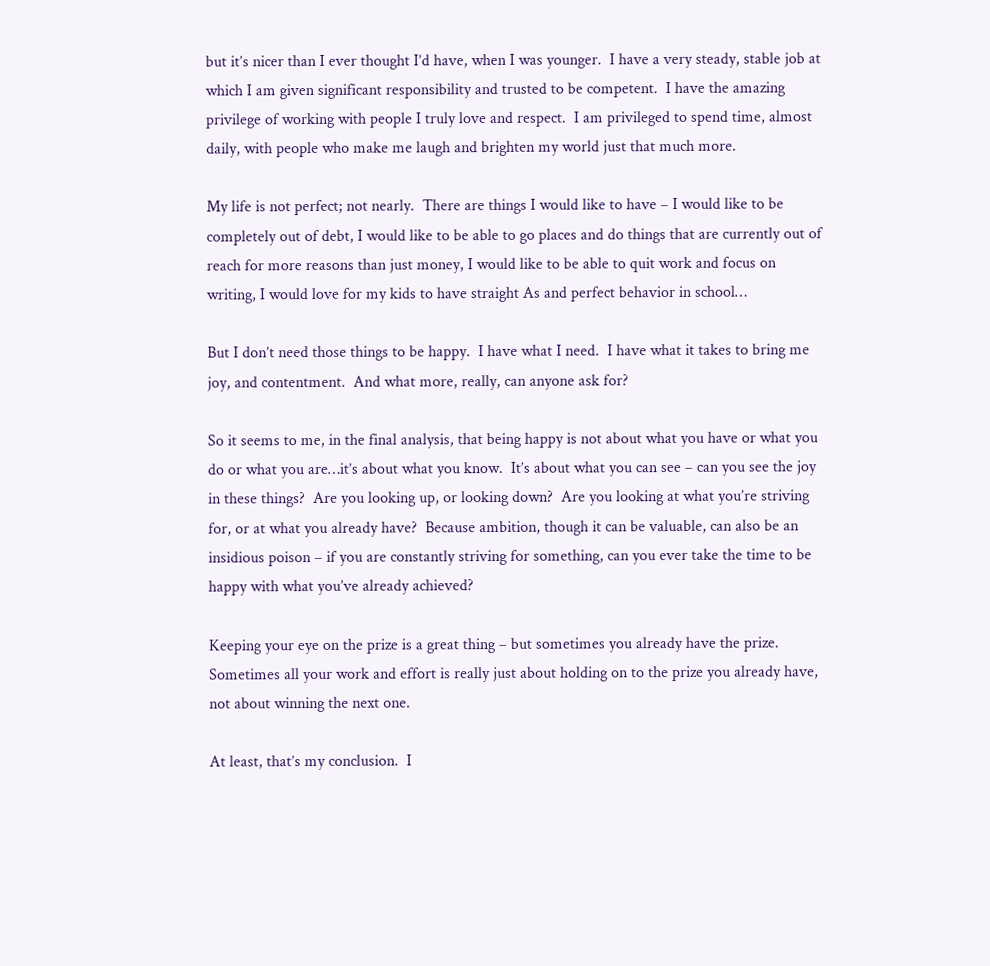but it’s nicer than I ever thought I’d have, when I was younger.  I have a very steady, stable job at which I am given significant responsibility and trusted to be competent.  I have the amazing privilege of working with people I truly love and respect.  I am privileged to spend time, almost daily, with people who make me laugh and brighten my world just that much more.

My life is not perfect; not nearly.  There are things I would like to have – I would like to be completely out of debt, I would like to be able to go places and do things that are currently out of reach for more reasons than just money, I would like to be able to quit work and focus on writing, I would love for my kids to have straight As and perfect behavior in school…

But I don’t need those things to be happy.  I have what I need.  I have what it takes to bring me joy, and contentment.  And what more, really, can anyone ask for?

So it seems to me, in the final analysis, that being happy is not about what you have or what you do or what you are…it’s about what you know.  It’s about what you can see – can you see the joy in these things?  Are you looking up, or looking down?  Are you looking at what you’re striving for, or at what you already have?  Because ambition, though it can be valuable, can also be an insidious poison – if you are constantly striving for something, can you ever take the time to be happy with what you’ve already achieved?

Keeping your eye on the prize is a great thing – but sometimes you already have the prize.  Sometimes all your work and effort is really just about holding on to the prize you already have, not about winning the next one.

At least, that’s my conclusion.  I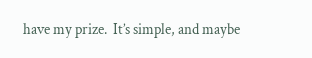have my prize.  It’s simple, and maybe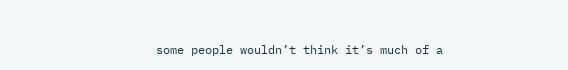some people wouldn’t think it’s much of a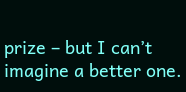prize – but I can’t imagine a better one.